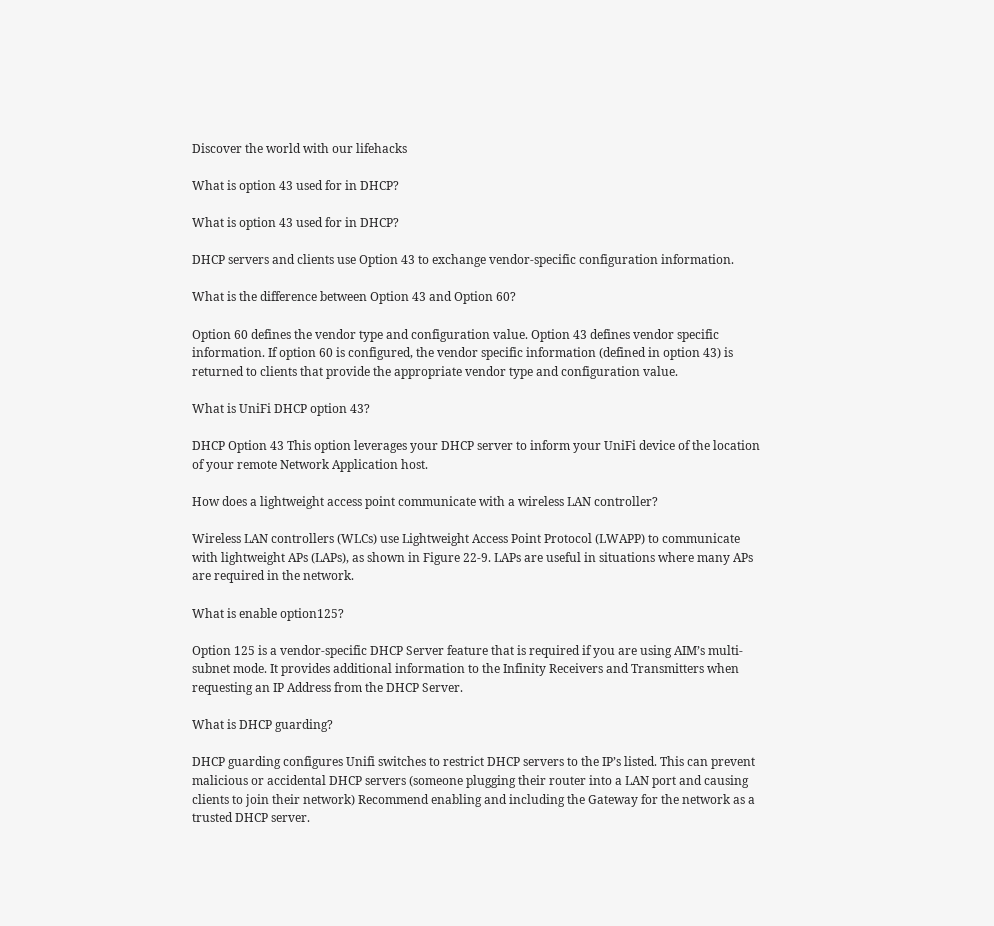Discover the world with our lifehacks

What is option 43 used for in DHCP?

What is option 43 used for in DHCP?

DHCP servers and clients use Option 43 to exchange vendor-specific configuration information.

What is the difference between Option 43 and Option 60?

Option 60 defines the vendor type and configuration value. Option 43 defines vendor specific information. If option 60 is configured, the vendor specific information (defined in option 43) is returned to clients that provide the appropriate vendor type and configuration value.

What is UniFi DHCP option 43?

DHCP Option 43 This option leverages your DHCP server to inform your UniFi device of the location of your remote Network Application host.

How does a lightweight access point communicate with a wireless LAN controller?

Wireless LAN controllers (WLCs) use Lightweight Access Point Protocol (LWAPP) to communicate with lightweight APs (LAPs), as shown in Figure 22-9. LAPs are useful in situations where many APs are required in the network.

What is enable option125?

Option 125 is a vendor-specific DHCP Server feature that is required if you are using AIM’s multi-subnet mode. It provides additional information to the Infinity Receivers and Transmitters when requesting an IP Address from the DHCP Server.

What is DHCP guarding?

DHCP guarding configures Unifi switches to restrict DHCP servers to the IP’s listed. This can prevent malicious or accidental DHCP servers (someone plugging their router into a LAN port and causing clients to join their network) Recommend enabling and including the Gateway for the network as a trusted DHCP server.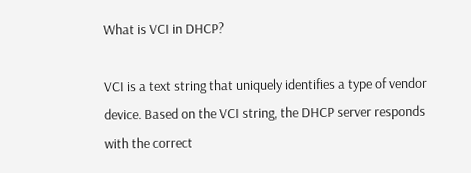What is VCI in DHCP?

VCI is a text string that uniquely identifies a type of vendor device. Based on the VCI string, the DHCP server responds with the correct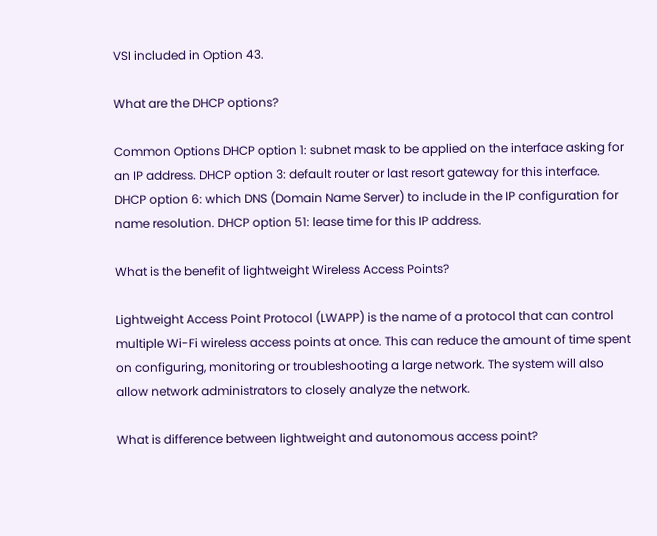VSI included in Option 43.

What are the DHCP options?

Common Options DHCP option 1: subnet mask to be applied on the interface asking for an IP address. DHCP option 3: default router or last resort gateway for this interface. DHCP option 6: which DNS (Domain Name Server) to include in the IP configuration for name resolution. DHCP option 51: lease time for this IP address.

What is the benefit of lightweight Wireless Access Points?

Lightweight Access Point Protocol (LWAPP) is the name of a protocol that can control multiple Wi-Fi wireless access points at once. This can reduce the amount of time spent on configuring, monitoring or troubleshooting a large network. The system will also allow network administrators to closely analyze the network.

What is difference between lightweight and autonomous access point?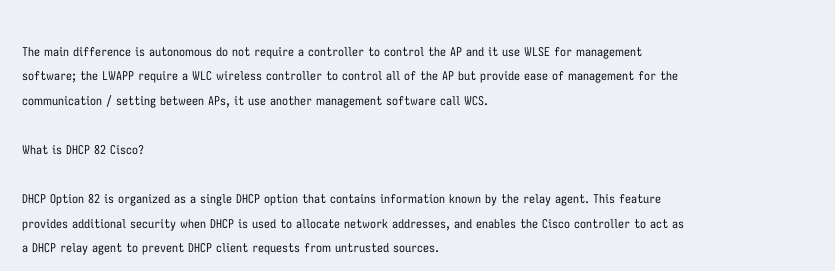The main difference is autonomous do not require a controller to control the AP and it use WLSE for management software; the LWAPP require a WLC wireless controller to control all of the AP but provide ease of management for the communication / setting between APs, it use another management software call WCS.

What is DHCP 82 Cisco?

DHCP Option 82 is organized as a single DHCP option that contains information known by the relay agent. This feature provides additional security when DHCP is used to allocate network addresses, and enables the Cisco controller to act as a DHCP relay agent to prevent DHCP client requests from untrusted sources.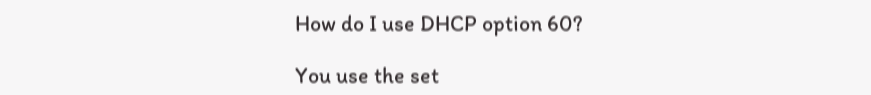How do I use DHCP option 60?

You use the set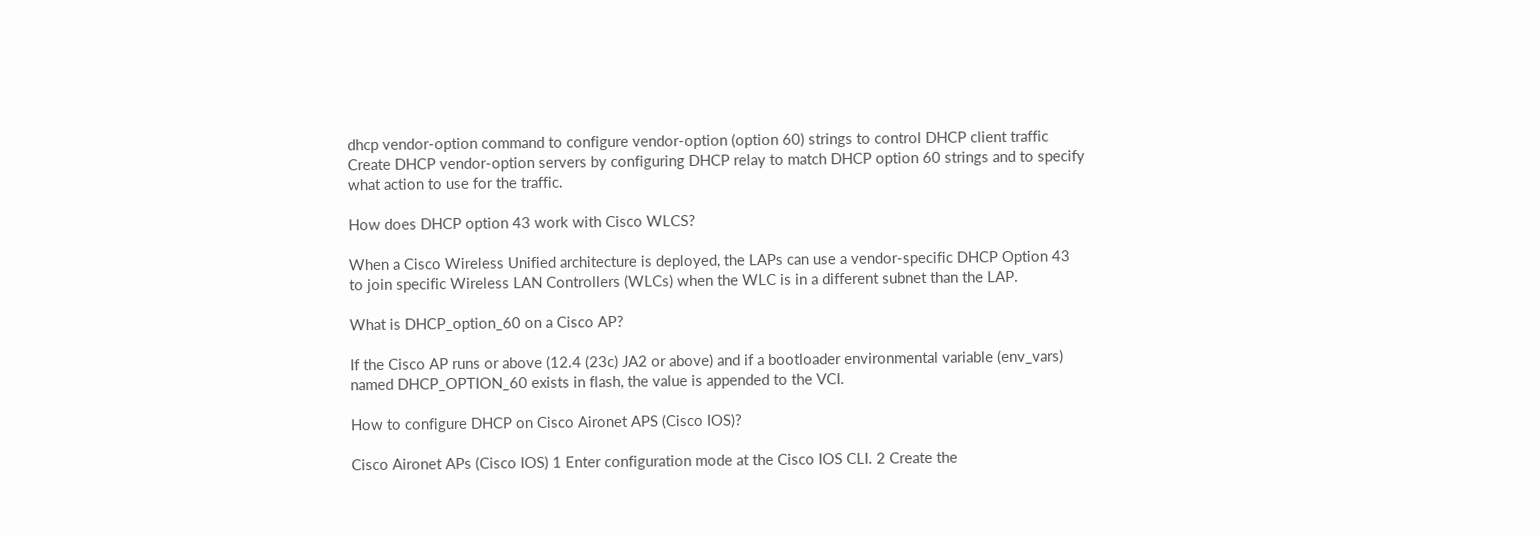dhcp vendor-option command to configure vendor-option (option 60) strings to control DHCP client traffic Create DHCP vendor-option servers by configuring DHCP relay to match DHCP option 60 strings and to specify what action to use for the traffic.

How does DHCP option 43 work with Cisco WLCS?

When a Cisco Wireless Unified architecture is deployed, the LAPs can use a vendor-specific DHCP Option 43 to join specific Wireless LAN Controllers (WLCs) when the WLC is in a different subnet than the LAP.

What is DHCP_option_60 on a Cisco AP?

If the Cisco AP runs or above (12.4 (23c) JA2 or above) and if a bootloader environmental variable (env_vars) named DHCP_OPTION_60 exists in flash, the value is appended to the VCI.

How to configure DHCP on Cisco Aironet APS (Cisco IOS)?

Cisco Aironet APs (Cisco IOS) 1 Enter configuration mode at the Cisco IOS CLI. 2 Create the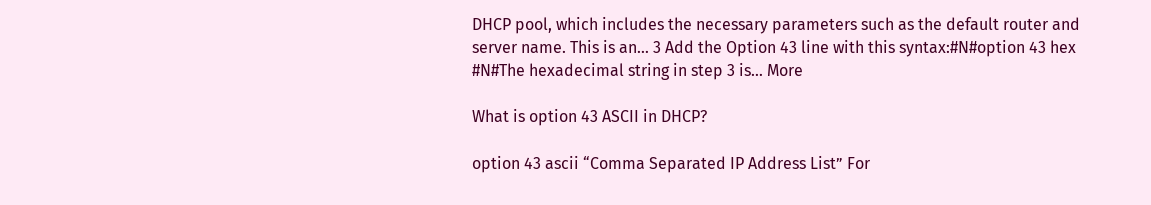DHCP pool, which includes the necessary parameters such as the default router and server name. This is an… 3 Add the Option 43 line with this syntax:#N#option 43 hex #N#The hexadecimal string in step 3 is… More

What is option 43 ASCII in DHCP?

option 43 ascii “Comma Separated IP Address List” For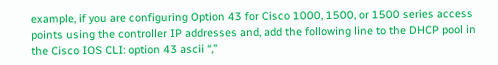example, if you are configuring Option 43 for Cisco 1000, 1500, or 1500 series access points using the controller IP addresses and, add the following line to the DHCP pool in the Cisco IOS CLI: option 43 ascii “,”